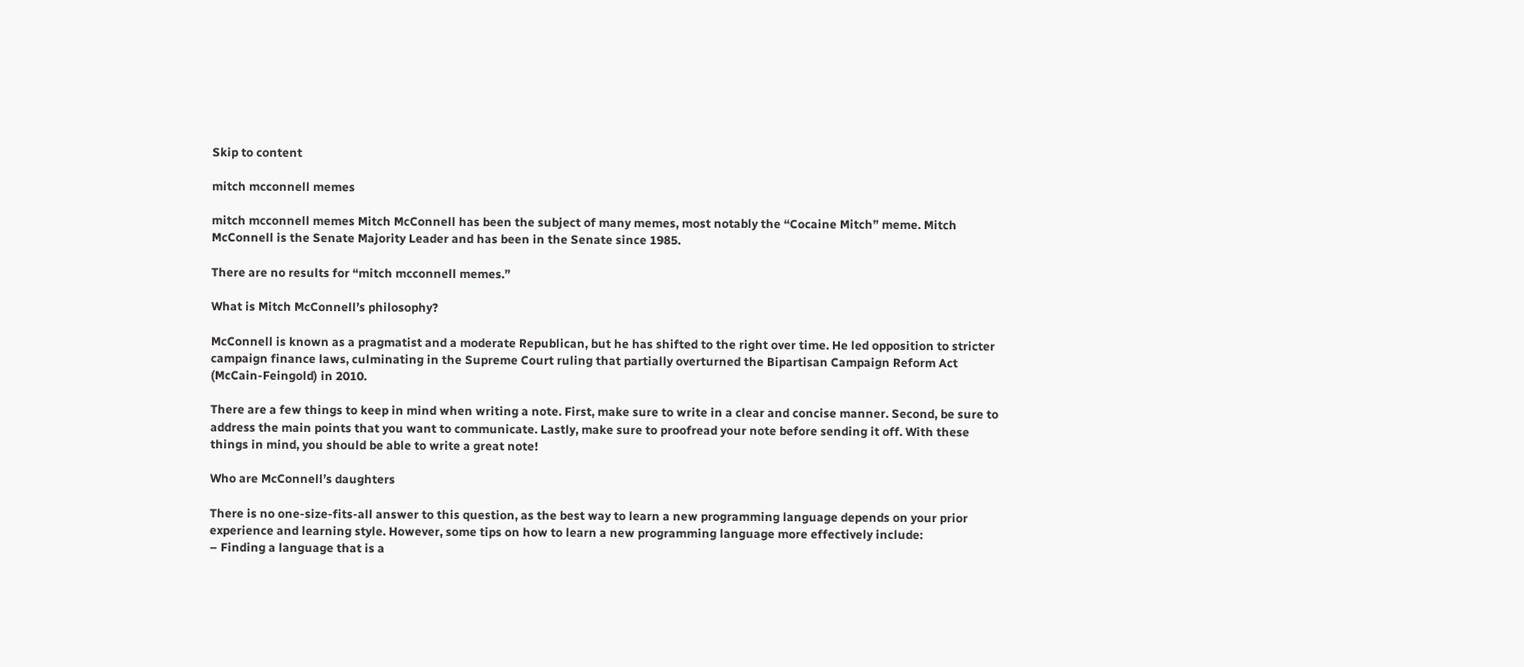Skip to content

mitch mcconnell memes

mitch mcconnell memes Mitch McConnell has been the subject of many memes, most notably the “Cocaine Mitch” meme. Mitch McConnell is the Senate Majority Leader and has been in the Senate since 1985.

There are no results for “mitch mcconnell memes.”

What is Mitch McConnell’s philosophy?

McConnell is known as a pragmatist and a moderate Republican, but he has shifted to the right over time. He led opposition to stricter campaign finance laws, culminating in the Supreme Court ruling that partially overturned the Bipartisan Campaign Reform Act (McCain-Feingold) in 2010.

There are a few things to keep in mind when writing a note. First, make sure to write in a clear and concise manner. Second, be sure to address the main points that you want to communicate. Lastly, make sure to proofread your note before sending it off. With these things in mind, you should be able to write a great note!

Who are McConnell’s daughters

There is no one-size-fits-all answer to this question, as the best way to learn a new programming language depends on your prior experience and learning style. However, some tips on how to learn a new programming language more effectively include:
– Finding a language that is a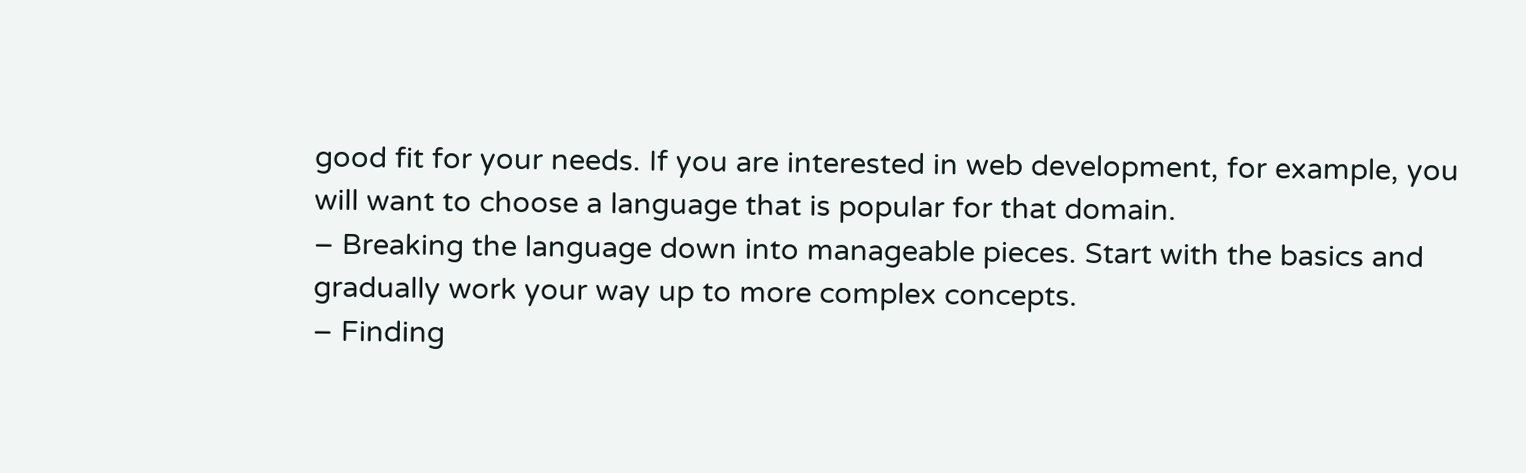good fit for your needs. If you are interested in web development, for example, you will want to choose a language that is popular for that domain.
– Breaking the language down into manageable pieces. Start with the basics and gradually work your way up to more complex concepts.
– Finding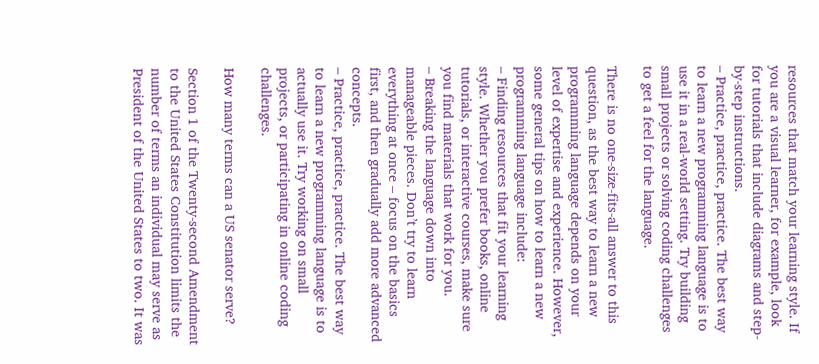resources that match your learning style. If you are a visual learner, for example, look for tutorials that include diagrams and step-by-step instructions.
– Practice, practice, practice. The best way to learn a new programming language is to use it in a real-world setting. Try building small projects or solving coding challenges to get a feel for the language.

There is no one-size-fits-all answer to this question, as the best way to learn a new programming language depends on your level of expertise and experience. However, some general tips on how to learn a new programming language include:
– Finding resources that fit your learning style. Whether you prefer books, online tutorials, or interactive courses, make sure you find materials that work for you.
– Breaking the language down into manageable pieces. Don’t try to learn everything at once – focus on the basics first, and then gradually add more advanced concepts.
– Practice, practice, practice. The best way to learn a new programming language is to actually use it. Try working on small projects, or participating in online coding challenges.

How many terms can a US senator serve?

Section 1 of the Twenty-second Amendment to the United States Constitution limits the number of terms an individual may serve as President of the United States to two. It was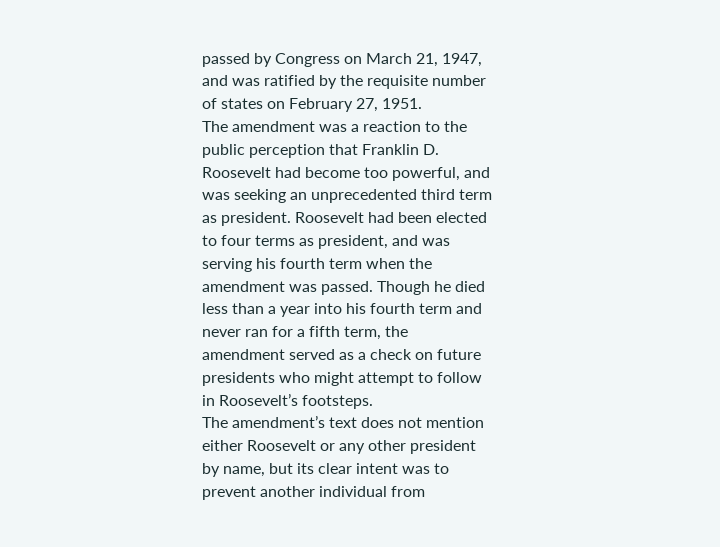passed by Congress on March 21, 1947, and was ratified by the requisite number of states on February 27, 1951.
The amendment was a reaction to the public perception that Franklin D. Roosevelt had become too powerful, and was seeking an unprecedented third term as president. Roosevelt had been elected to four terms as president, and was serving his fourth term when the amendment was passed. Though he died less than a year into his fourth term and never ran for a fifth term, the amendment served as a check on future presidents who might attempt to follow in Roosevelt’s footsteps.
The amendment’s text does not mention either Roosevelt or any other president by name, but its clear intent was to prevent another individual from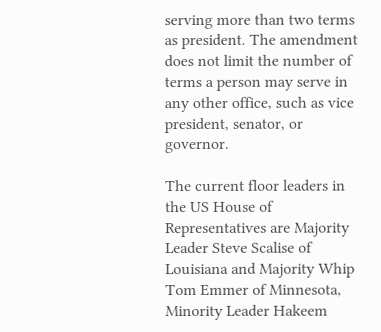serving more than two terms as president. The amendment does not limit the number of terms a person may serve in any other office, such as vice president, senator, or governor.

The current floor leaders in the US House of Representatives are Majority Leader Steve Scalise of Louisiana and Majority Whip Tom Emmer of Minnesota, Minority Leader Hakeem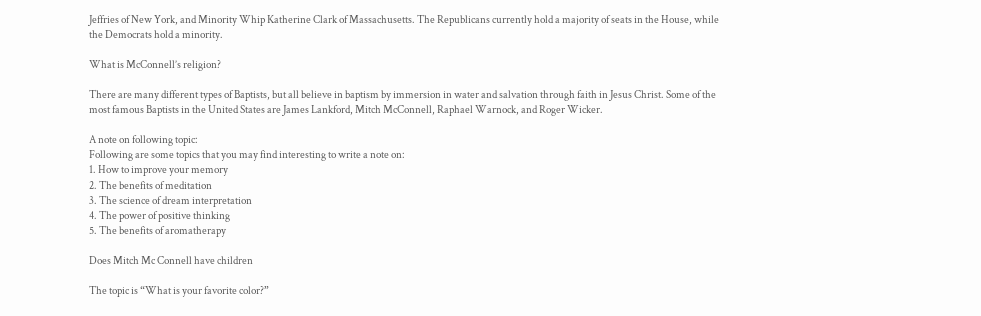Jeffries of New York, and Minority Whip Katherine Clark of Massachusetts. The Republicans currently hold a majority of seats in the House, while the Democrats hold a minority.

What is McConnell’s religion?

There are many different types of Baptists, but all believe in baptism by immersion in water and salvation through faith in Jesus Christ. Some of the most famous Baptists in the United States are James Lankford, Mitch McConnell, Raphael Warnock, and Roger Wicker.

A note on following topic:
Following are some topics that you may find interesting to write a note on:
1. How to improve your memory
2. The benefits of meditation
3. The science of dream interpretation
4. The power of positive thinking
5. The benefits of aromatherapy

Does Mitch Mc Connell have children

The topic is “What is your favorite color?”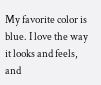My favorite color is blue. I love the way it looks and feels, and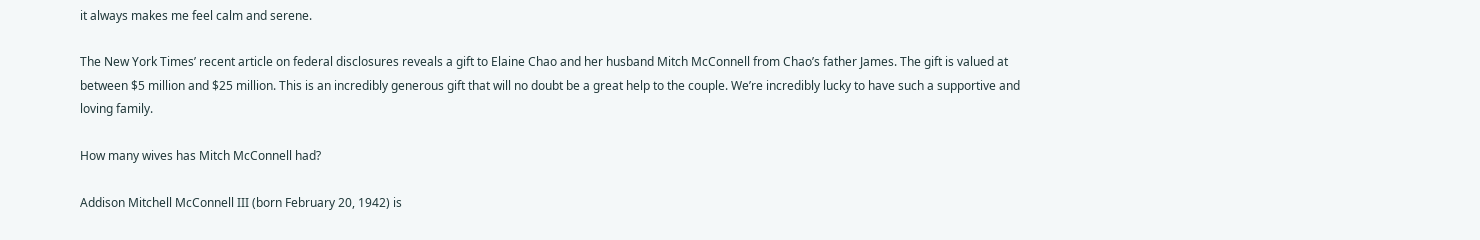it always makes me feel calm and serene.

The New York Times’ recent article on federal disclosures reveals a gift to Elaine Chao and her husband Mitch McConnell from Chao’s father James. The gift is valued at between $5 million and $25 million. This is an incredibly generous gift that will no doubt be a great help to the couple. We’re incredibly lucky to have such a supportive and loving family.

How many wives has Mitch McConnell had?

Addison Mitchell McConnell III (born February 20, 1942) is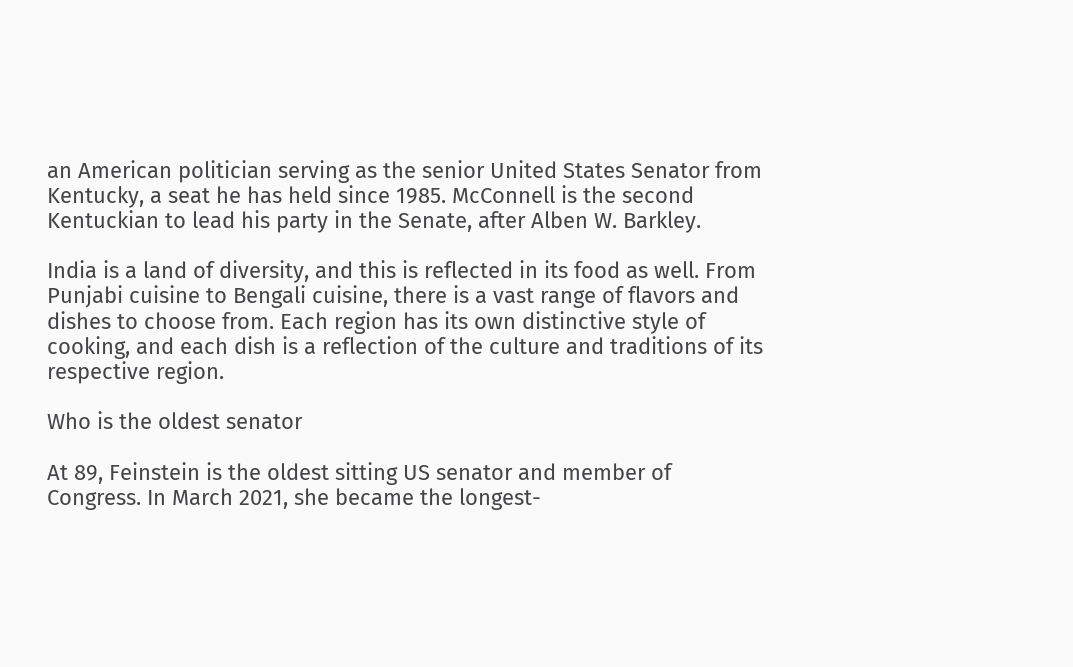an American politician serving as the senior United States Senator from Kentucky, a seat he has held since 1985. McConnell is the second Kentuckian to lead his party in the Senate, after Alben W. Barkley.

India is a land of diversity, and this is reflected in its food as well. From Punjabi cuisine to Bengali cuisine, there is a vast range of flavors and dishes to choose from. Each region has its own distinctive style of cooking, and each dish is a reflection of the culture and traditions of its respective region.

Who is the oldest senator

At 89, Feinstein is the oldest sitting US senator and member of Congress. In March 2021, she became the longest-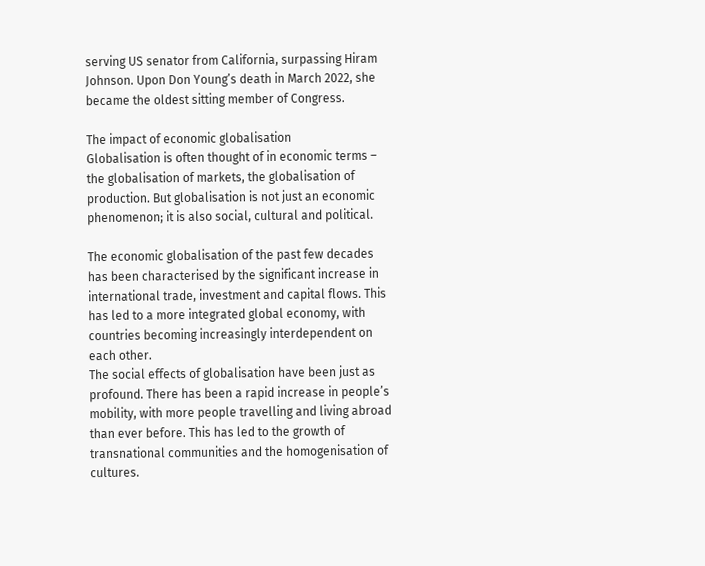serving US senator from California, surpassing Hiram Johnson. Upon Don Young’s death in March 2022, she became the oldest sitting member of Congress.

The impact of economic globalisation
Globalisation is often thought of in economic terms – the globalisation of markets, the globalisation of production. But globalisation is not just an economic phenomenon; it is also social, cultural and political.

The economic globalisation of the past few decades has been characterised by the significant increase in international trade, investment and capital flows. This has led to a more integrated global economy, with countries becoming increasingly interdependent on each other.
The social effects of globalisation have been just as profound. There has been a rapid increase in people’s mobility, with more people travelling and living abroad than ever before. This has led to the growth of transnational communities and the homogenisation of cultures.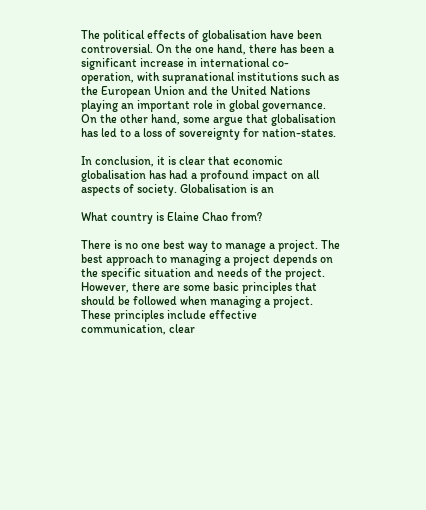The political effects of globalisation have been controversial. On the one hand, there has been a significant increase in international co-operation, with supranational institutions such as the European Union and the United Nations playing an important role in global governance. On the other hand, some argue that globalisation has led to a loss of sovereignty for nation-states.

In conclusion, it is clear that economic globalisation has had a profound impact on all aspects of society. Globalisation is an

What country is Elaine Chao from?

There is no one best way to manage a project. The best approach to managing a project depends on the specific situation and needs of the project. However, there are some basic principles that should be followed when managing a project. These principles include effective communication, clear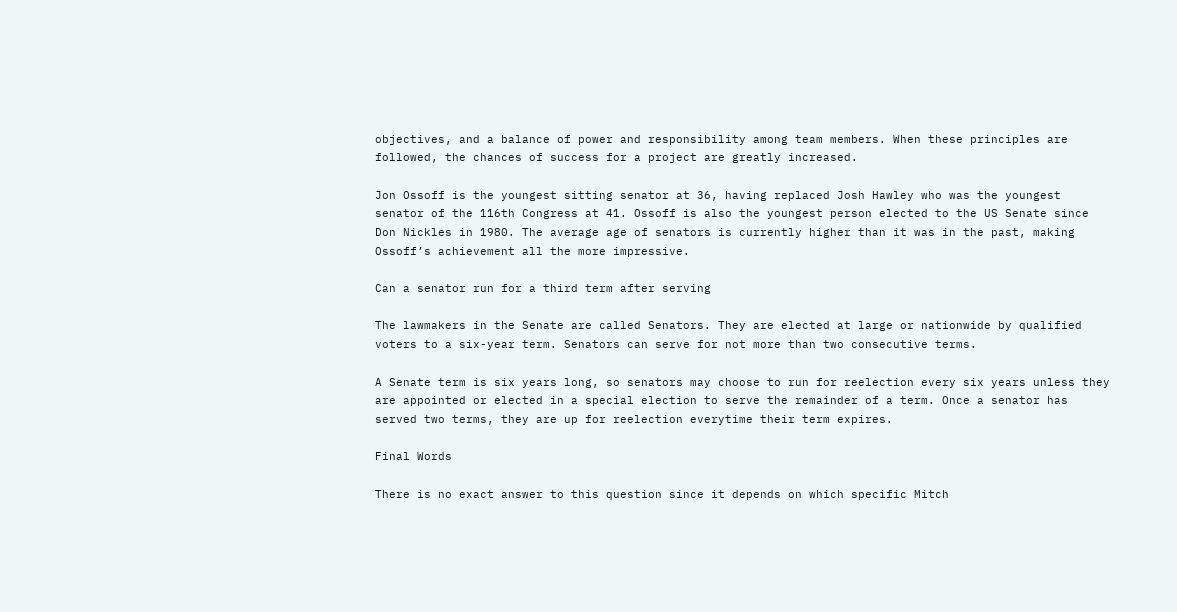objectives, and a balance of power and responsibility among team members. When these principles are followed, the chances of success for a project are greatly increased.

Jon Ossoff is the youngest sitting senator at 36, having replaced Josh Hawley who was the youngest senator of the 116th Congress at 41. Ossoff is also the youngest person elected to the US Senate since Don Nickles in 1980. The average age of senators is currently higher than it was in the past, making Ossoff’s achievement all the more impressive.

Can a senator run for a third term after serving

The lawmakers in the Senate are called Senators. They are elected at large or nationwide by qualified voters to a six-year term. Senators can serve for not more than two consecutive terms.

A Senate term is six years long, so senators may choose to run for reelection every six years unless they are appointed or elected in a special election to serve the remainder of a term. Once a senator has served two terms, they are up for reelection everytime their term expires.

Final Words

There is no exact answer to this question since it depends on which specific Mitch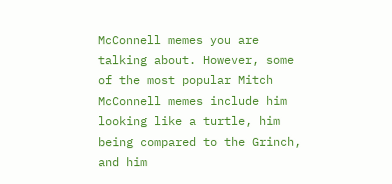McConnell memes you are talking about. However, some of the most popular Mitch McConnell memes include him looking like a turtle, him being compared to the Grinch, and him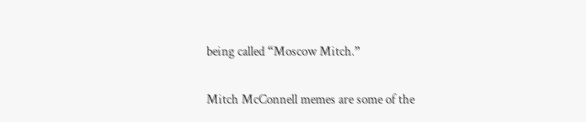being called “Moscow Mitch.”

Mitch McConnell memes are some of the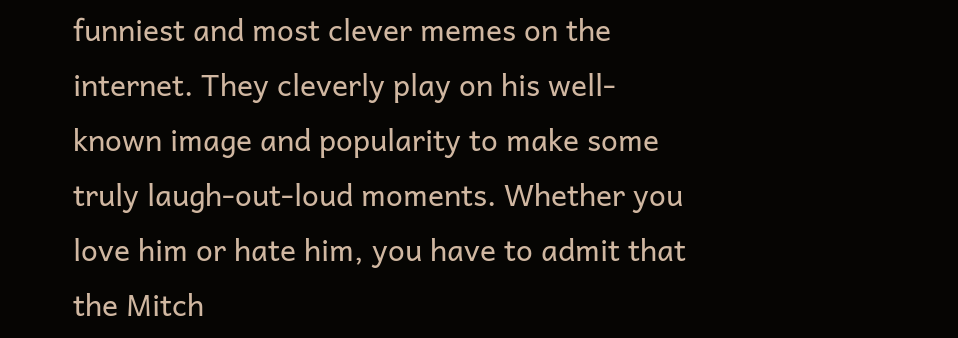funniest and most clever memes on the internet. They cleverly play on his well-known image and popularity to make some truly laugh-out-loud moments. Whether you love him or hate him, you have to admit that the Mitch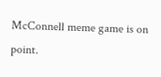McConnell meme game is on point.